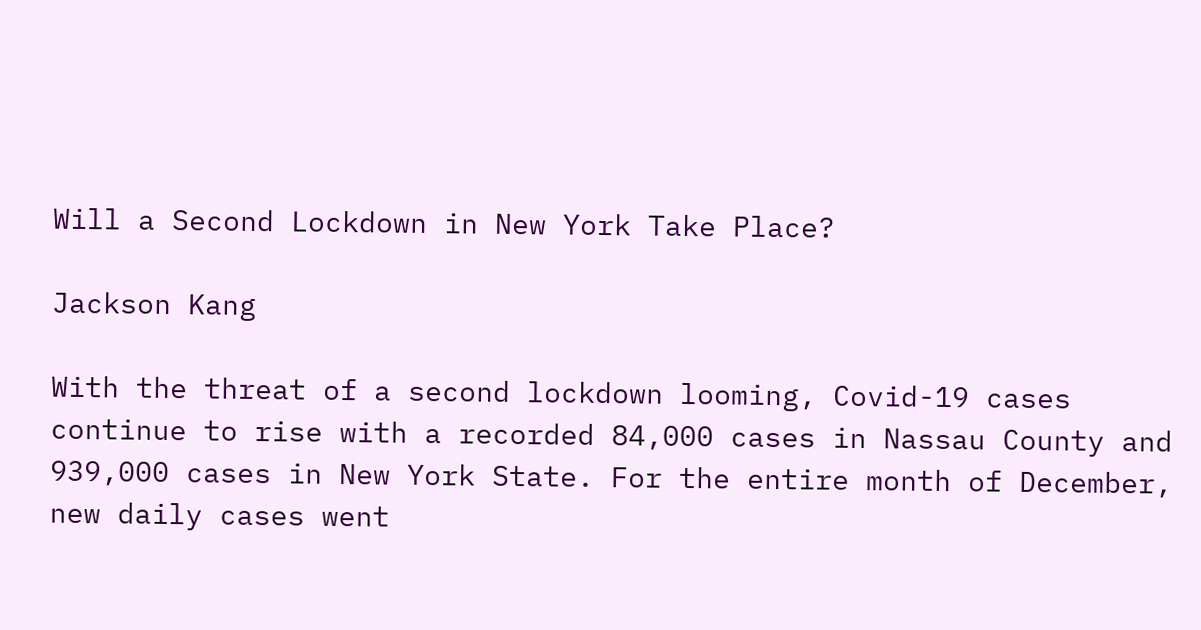Will a Second Lockdown in New York Take Place?

Jackson Kang

With the threat of a second lockdown looming, Covid-19 cases continue to rise with a recorded 84,000 cases in Nassau County and 939,000 cases in New York State. For the entire month of December, new daily cases went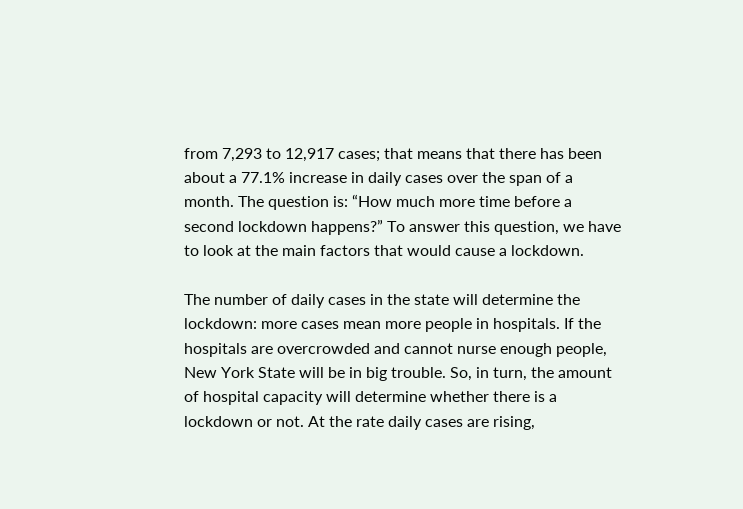from 7,293 to 12,917 cases; that means that there has been about a 77.1% increase in daily cases over the span of a month. The question is: “How much more time before a second lockdown happens?” To answer this question, we have to look at the main factors that would cause a lockdown.

The number of daily cases in the state will determine the lockdown: more cases mean more people in hospitals. If the hospitals are overcrowded and cannot nurse enough people, New York State will be in big trouble. So, in turn, the amount of hospital capacity will determine whether there is a lockdown or not. At the rate daily cases are rising,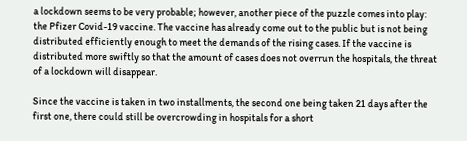a lockdown seems to be very probable; however, another piece of the puzzle comes into play: the Pfizer Covid-19 vaccine. The vaccine has already come out to the public but is not being distributed efficiently enough to meet the demands of the rising cases. If the vaccine is distributed more swiftly so that the amount of cases does not overrun the hospitals, the threat of a lockdown will disappear.

Since the vaccine is taken in two installments, the second one being taken 21 days after the first one, there could still be overcrowding in hospitals for a short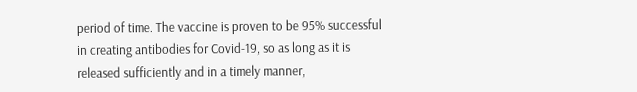period of time. The vaccine is proven to be 95% successful in creating antibodies for Covid-19, so as long as it is released sufficiently and in a timely manner,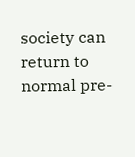society can return to normal pre-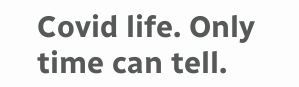Covid life. Only time can tell.